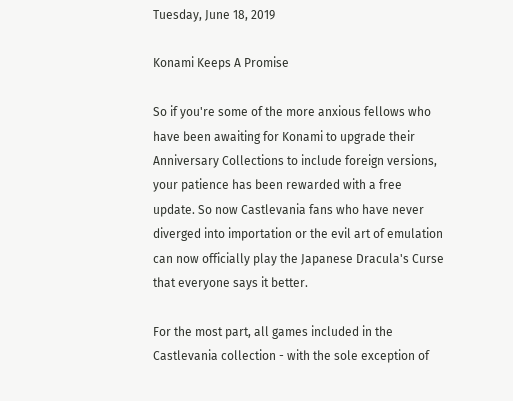Tuesday, June 18, 2019

Konami Keeps A Promise

So if you're some of the more anxious fellows who have been awaiting for Konami to upgrade their Anniversary Collections to include foreign versions, your patience has been rewarded with a free update. So now Castlevania fans who have never diverged into importation or the evil art of emulation can now officially play the Japanese Dracula's Curse that everyone says it better.

For the most part, all games included in the Castlevania collection - with the sole exception of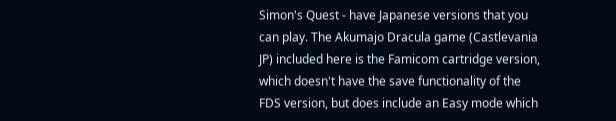Simon's Quest - have Japanese versions that you can play. The Akumajo Dracula game (Castlevania JP) included here is the Famicom cartridge version, which doesn't have the save functionality of the FDS version, but does include an Easy mode which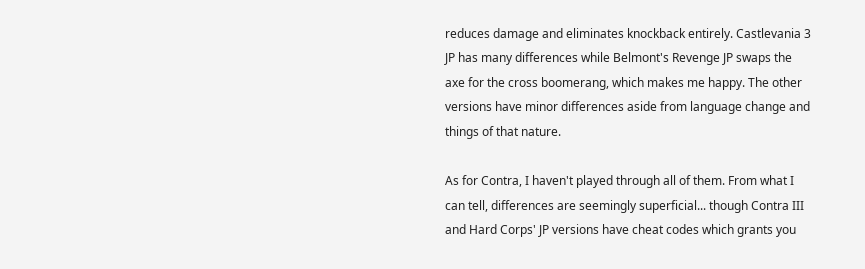reduces damage and eliminates knockback entirely. Castlevania 3 JP has many differences while Belmont's Revenge JP swaps the axe for the cross boomerang, which makes me happy. The other versions have minor differences aside from language change and things of that nature.

As for Contra, I haven't played through all of them. From what I can tell, differences are seemingly superficial... though Contra III and Hard Corps' JP versions have cheat codes which grants you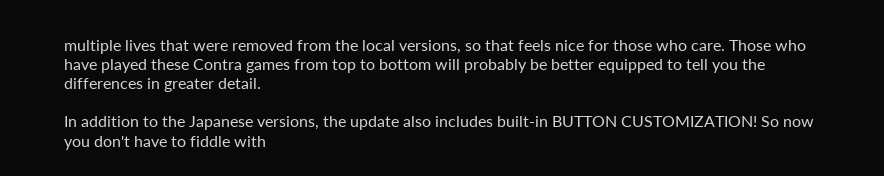multiple lives that were removed from the local versions, so that feels nice for those who care. Those who have played these Contra games from top to bottom will probably be better equipped to tell you the differences in greater detail.

In addition to the Japanese versions, the update also includes built-in BUTTON CUSTOMIZATION! So now you don't have to fiddle with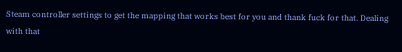Steam controller settings to get the mapping that works best for you and thank fuck for that. Dealing with that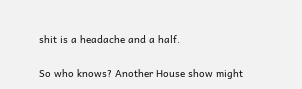shit is a headache and a half.

So who knows? Another House show might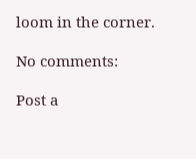loom in the corner.

No comments:

Post a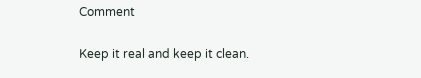Comment

Keep it real and keep it clean.